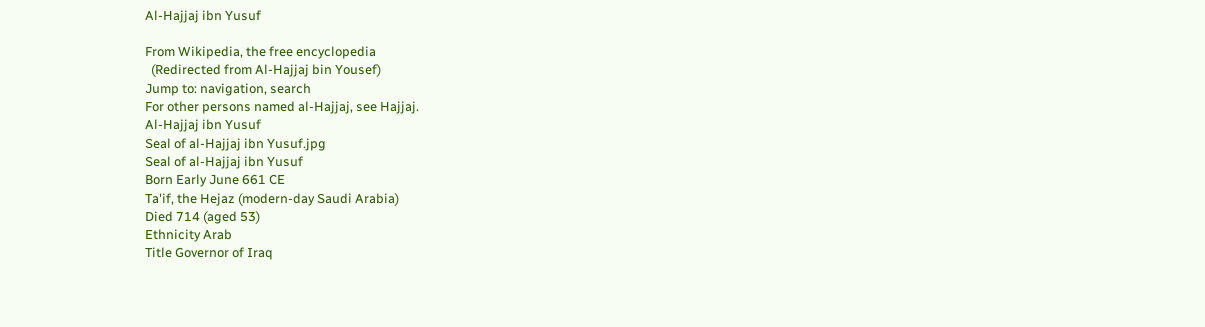Al-Hajjaj ibn Yusuf

From Wikipedia, the free encyclopedia
  (Redirected from Al-Hajjaj bin Yousef)
Jump to: navigation, search
For other persons named al-Hajjaj, see Hajjaj.
Al-Hajjaj ibn Yusuf
Seal of al-Hajjaj ibn Yusuf.jpg
Seal of al-Hajjaj ibn Yusuf
Born Early June 661 CE
Ta'if, the Hejaz (modern-day Saudi Arabia)
Died 714 (aged 53)
Ethnicity Arab
Title Governor of Iraq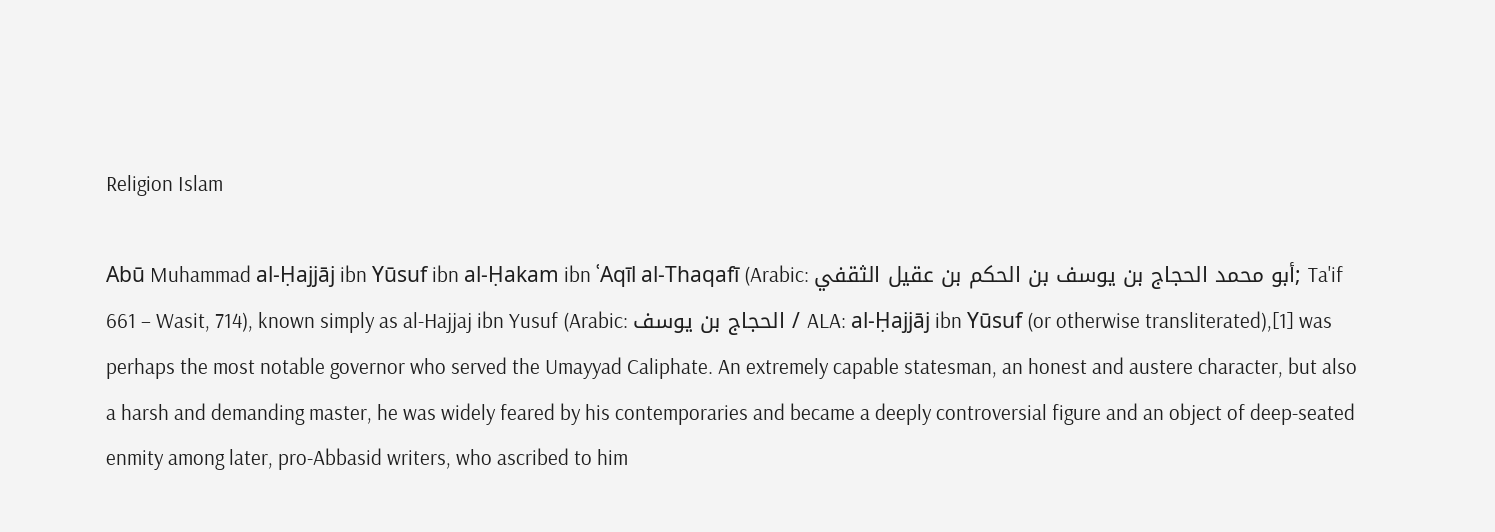Religion Islam

Abū Muhammad al-Ḥajjāj ibn Yūsuf ibn al-Ḥakam ibn ʿAqīl al-Thaqafī (Arabic: أبو محمد الحجاج بن يوسف بن الحكم بن عقيل الثقفي; Ta'if 661 – Wasit, 714), known simply as al-Hajjaj ibn Yusuf (Arabic: الحجاج بن يوسف / ALA: al-Ḥajjāj ibn Yūsuf (or otherwise transliterated),[1] was perhaps the most notable governor who served the Umayyad Caliphate. An extremely capable statesman, an honest and austere character, but also a harsh and demanding master, he was widely feared by his contemporaries and became a deeply controversial figure and an object of deep-seated enmity among later, pro-Abbasid writers, who ascribed to him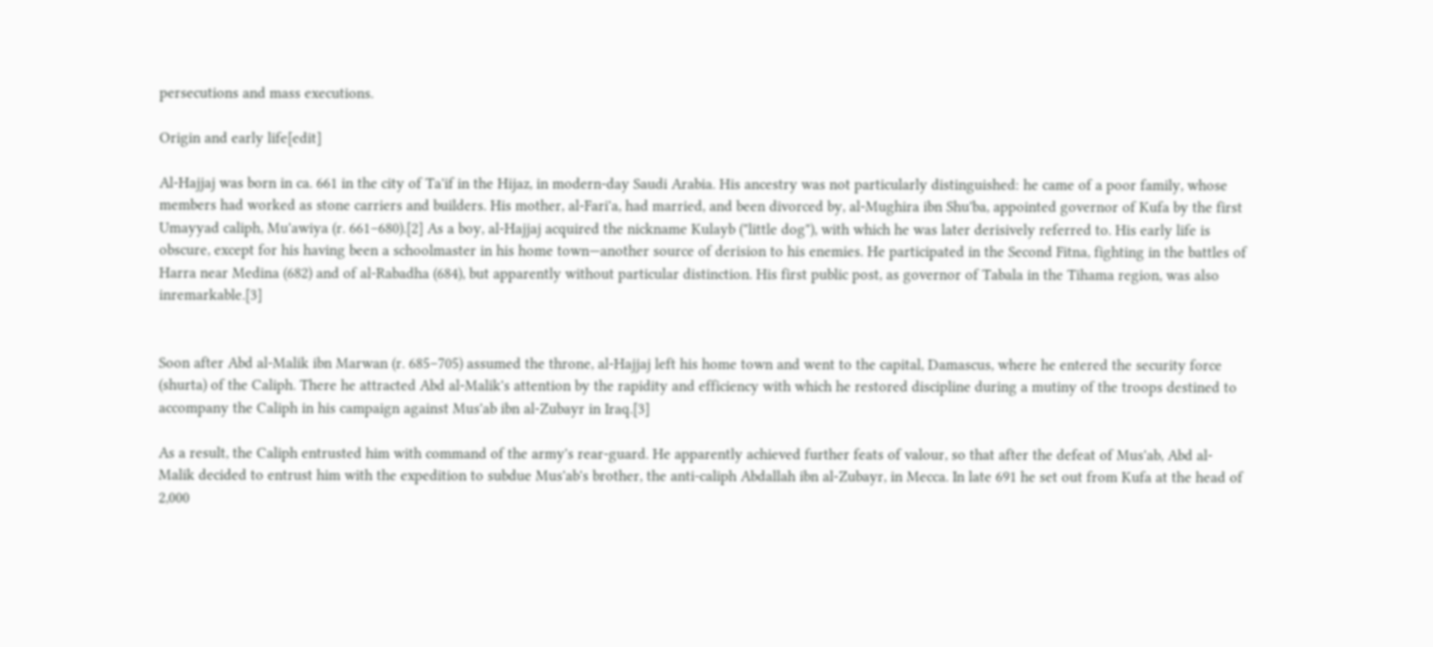persecutions and mass executions.

Origin and early life[edit]

Al-Hajjaj was born in ca. 661 in the city of Ta'if in the Hijaz, in modern-day Saudi Arabia. His ancestry was not particularly distinguished: he came of a poor family, whose members had worked as stone carriers and builders. His mother, al-Fari'a, had married, and been divorced by, al-Mughira ibn Shu'ba, appointed governor of Kufa by the first Umayyad caliph, Mu'awiya (r. 661–680).[2] As a boy, al-Hajjaj acquired the nickname Kulayb ("little dog"), with which he was later derisively referred to. His early life is obscure, except for his having been a schoolmaster in his home town—another source of derision to his enemies. He participated in the Second Fitna, fighting in the battles of Harra near Medina (682) and of al-Rabadha (684), but apparently without particular distinction. His first public post, as governor of Tabala in the Tihama region, was also inremarkable.[3]


Soon after Abd al-Malik ibn Marwan (r. 685–705) assumed the throne, al-Hajjaj left his home town and went to the capital, Damascus, where he entered the security force (shurta) of the Caliph. There he attracted Abd al-Malik's attention by the rapidity and efficiency with which he restored discipline during a mutiny of the troops destined to accompany the Caliph in his campaign against Mus'ab ibn al-Zubayr in Iraq.[3]

As a result, the Caliph entrusted him with command of the army's rear-guard. He apparently achieved further feats of valour, so that after the defeat of Mus'ab, Abd al-Malik decided to entrust him with the expedition to subdue Mus'ab's brother, the anti-caliph Abdallah ibn al-Zubayr, in Mecca. In late 691 he set out from Kufa at the head of 2,000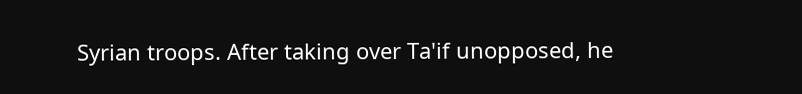Syrian troops. After taking over Ta'if unopposed, he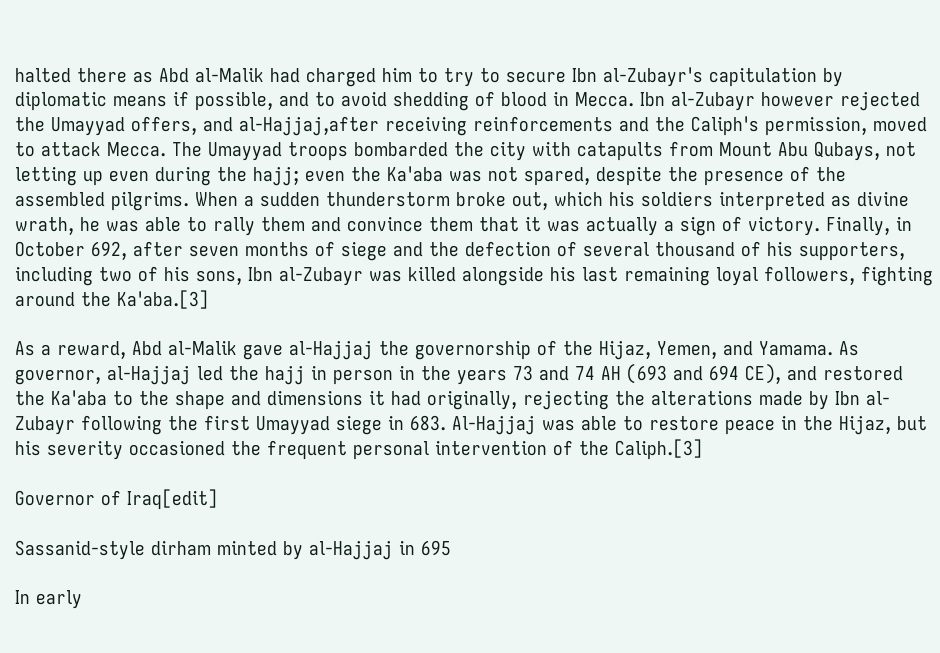halted there as Abd al-Malik had charged him to try to secure Ibn al-Zubayr's capitulation by diplomatic means if possible, and to avoid shedding of blood in Mecca. Ibn al-Zubayr however rejected the Umayyad offers, and al-Hajjaj,after receiving reinforcements and the Caliph's permission, moved to attack Mecca. The Umayyad troops bombarded the city with catapults from Mount Abu Qubays, not letting up even during the hajj; even the Ka'aba was not spared, despite the presence of the assembled pilgrims. When a sudden thunderstorm broke out, which his soldiers interpreted as divine wrath, he was able to rally them and convince them that it was actually a sign of victory. Finally, in October 692, after seven months of siege and the defection of several thousand of his supporters, including two of his sons, Ibn al-Zubayr was killed alongside his last remaining loyal followers, fighting around the Ka'aba.[3]

As a reward, Abd al-Malik gave al-Hajjaj the governorship of the Hijaz, Yemen, and Yamama. As governor, al-Hajjaj led the hajj in person in the years 73 and 74 AH (693 and 694 CE), and restored the Ka'aba to the shape and dimensions it had originally, rejecting the alterations made by Ibn al-Zubayr following the first Umayyad siege in 683. Al-Hajjaj was able to restore peace in the Hijaz, but his severity occasioned the frequent personal intervention of the Caliph.[3]

Governor of Iraq[edit]

Sassanid-style dirham minted by al-Hajjaj in 695

In early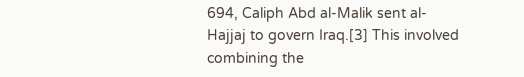694, Caliph Abd al-Malik sent al-Hajjaj to govern Iraq.[3] This involved combining the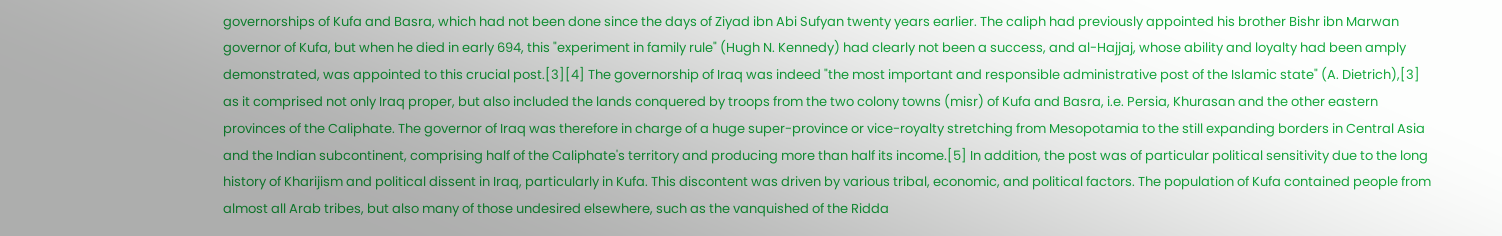governorships of Kufa and Basra, which had not been done since the days of Ziyad ibn Abi Sufyan twenty years earlier. The caliph had previously appointed his brother Bishr ibn Marwan governor of Kufa, but when he died in early 694, this "experiment in family rule" (Hugh N. Kennedy) had clearly not been a success, and al-Hajjaj, whose ability and loyalty had been amply demonstrated, was appointed to this crucial post.[3][4] The governorship of Iraq was indeed "the most important and responsible administrative post of the Islamic state" (A. Dietrich),[3] as it comprised not only Iraq proper, but also included the lands conquered by troops from the two colony towns (misr) of Kufa and Basra, i.e. Persia, Khurasan and the other eastern provinces of the Caliphate. The governor of Iraq was therefore in charge of a huge super-province or vice-royalty stretching from Mesopotamia to the still expanding borders in Central Asia and the Indian subcontinent, comprising half of the Caliphate's territory and producing more than half its income.[5] In addition, the post was of particular political sensitivity due to the long history of Kharijism and political dissent in Iraq, particularly in Kufa. This discontent was driven by various tribal, economic, and political factors. The population of Kufa contained people from almost all Arab tribes, but also many of those undesired elsewhere, such as the vanquished of the Ridda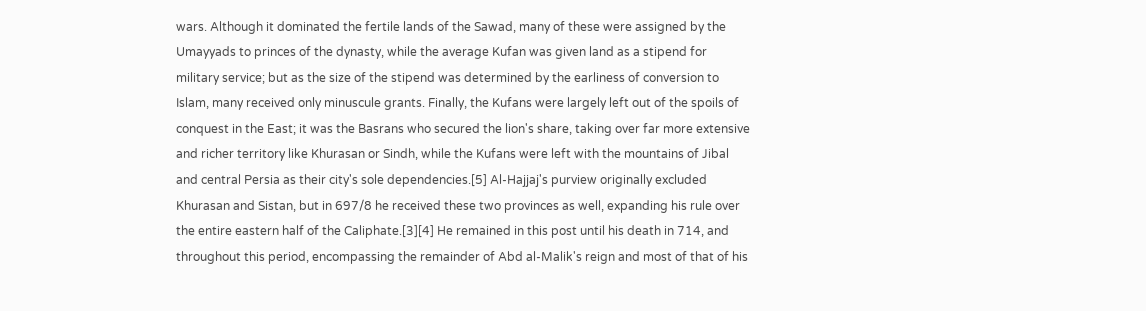wars. Although it dominated the fertile lands of the Sawad, many of these were assigned by the Umayyads to princes of the dynasty, while the average Kufan was given land as a stipend for military service; but as the size of the stipend was determined by the earliness of conversion to Islam, many received only minuscule grants. Finally, the Kufans were largely left out of the spoils of conquest in the East; it was the Basrans who secured the lion's share, taking over far more extensive and richer territory like Khurasan or Sindh, while the Kufans were left with the mountains of Jibal and central Persia as their city's sole dependencies.[5] Al-Hajjaj's purview originally excluded Khurasan and Sistan, but in 697/8 he received these two provinces as well, expanding his rule over the entire eastern half of the Caliphate.[3][4] He remained in this post until his death in 714, and throughout this period, encompassing the remainder of Abd al-Malik's reign and most of that of his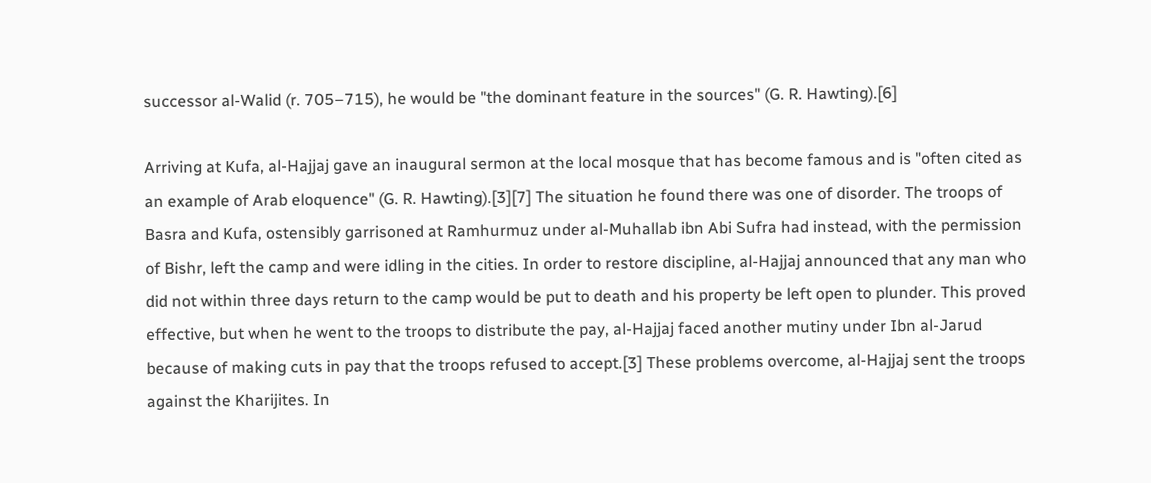successor al-Walid (r. 705–715), he would be "the dominant feature in the sources" (G. R. Hawting).[6]

Arriving at Kufa, al-Hajjaj gave an inaugural sermon at the local mosque that has become famous and is "often cited as an example of Arab eloquence" (G. R. Hawting).[3][7] The situation he found there was one of disorder. The troops of Basra and Kufa, ostensibly garrisoned at Ramhurmuz under al-Muhallab ibn Abi Sufra had instead, with the permission of Bishr, left the camp and were idling in the cities. In order to restore discipline, al-Hajjaj announced that any man who did not within three days return to the camp would be put to death and his property be left open to plunder. This proved effective, but when he went to the troops to distribute the pay, al-Hajjaj faced another mutiny under Ibn al-Jarud because of making cuts in pay that the troops refused to accept.[3] These problems overcome, al-Hajjaj sent the troops against the Kharijites. In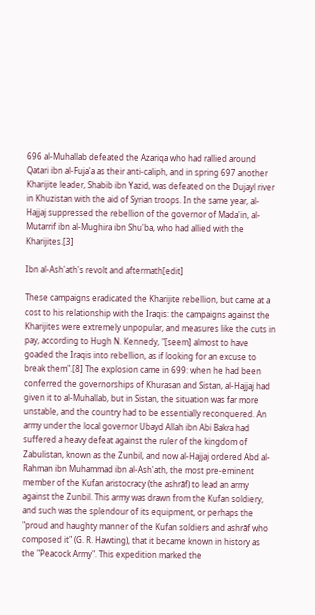696 al-Muhallab defeated the Azariqa who had rallied around Qatari ibn al-Fuja'a as their anti-caliph, and in spring 697 another Kharijite leader, Shabib ibn Yazid, was defeated on the Dujayl river in Khuzistan with the aid of Syrian troops. In the same year, al-Hajjaj suppressed the rebellion of the governor of Mada'in, al-Mutarrif ibn al-Mughira ibn Shu'ba, who had allied with the Kharijites.[3]

Ibn al-Ash'ath's revolt and aftermath[edit]

These campaigns eradicated the Kharijite rebellion, but came at a cost to his relationship with the Iraqis: the campaigns against the Kharijites were extremely unpopular, and measures like the cuts in pay, according to Hugh N. Kennedy, "[seem] almost to have goaded the Iraqis into rebellion, as if looking for an excuse to break them".[8] The explosion came in 699: when he had been conferred the governorships of Khurasan and Sistan, al-Hajjaj had given it to al-Muhallab, but in Sistan, the situation was far more unstable, and the country had to be essentially reconquered. An army under the local governor Ubayd Allah ibn Abi Bakra had suffered a heavy defeat against the ruler of the kingdom of Zabulistan, known as the Zunbil, and now al-Hajjaj ordered Abd al-Rahman ibn Muhammad ibn al-Ash'ath, the most pre-eminent member of the Kufan aristocracy (the ashrāf) to lead an army against the Zunbil. This army was drawn from the Kufan soldiery, and such was the splendour of its equipment, or perhaps the "proud and haughty manner of the Kufan soldiers and ashrāf who composed it" (G. R. Hawting), that it became known in history as the "Peacock Army". This expedition marked the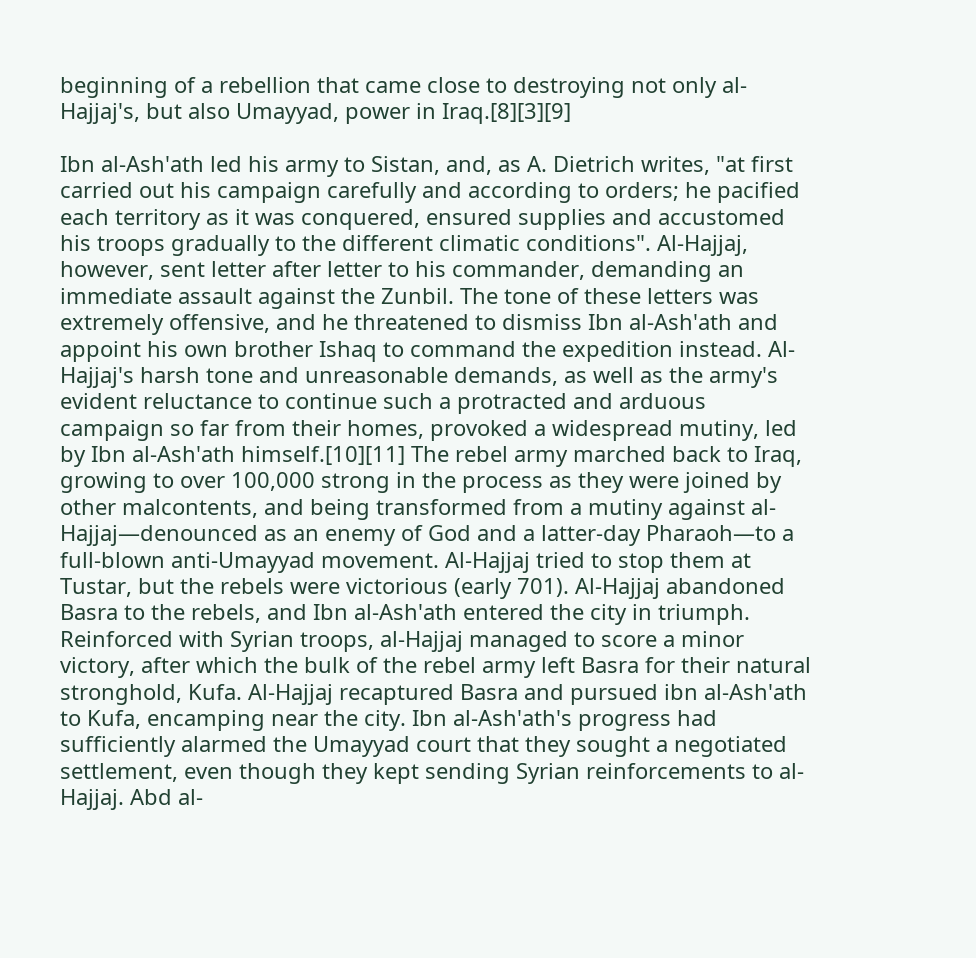beginning of a rebellion that came close to destroying not only al-Hajjaj's, but also Umayyad, power in Iraq.[8][3][9]

Ibn al-Ash'ath led his army to Sistan, and, as A. Dietrich writes, "at first carried out his campaign carefully and according to orders; he pacified each territory as it was conquered, ensured supplies and accustomed his troops gradually to the different climatic conditions". Al-Hajjaj, however, sent letter after letter to his commander, demanding an immediate assault against the Zunbil. The tone of these letters was extremely offensive, and he threatened to dismiss Ibn al-Ash'ath and appoint his own brother Ishaq to command the expedition instead. Al-Hajjaj's harsh tone and unreasonable demands, as well as the army's evident reluctance to continue such a protracted and arduous campaign so far from their homes, provoked a widespread mutiny, led by Ibn al-Ash'ath himself.[10][11] The rebel army marched back to Iraq, growing to over 100,000 strong in the process as they were joined by other malcontents, and being transformed from a mutiny against al-Hajjaj—denounced as an enemy of God and a latter-day Pharaoh—to a full-blown anti-Umayyad movement. Al-Hajjaj tried to stop them at Tustar, but the rebels were victorious (early 701). Al-Hajjaj abandoned Basra to the rebels, and Ibn al-Ash'ath entered the city in triumph. Reinforced with Syrian troops, al-Hajjaj managed to score a minor victory, after which the bulk of the rebel army left Basra for their natural stronghold, Kufa. Al-Hajjaj recaptured Basra and pursued ibn al-Ash'ath to Kufa, encamping near the city. Ibn al-Ash'ath's progress had sufficiently alarmed the Umayyad court that they sought a negotiated settlement, even though they kept sending Syrian reinforcements to al-Hajjaj. Abd al-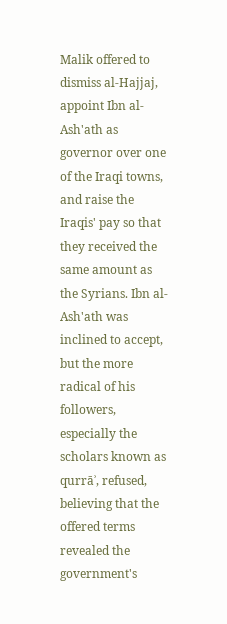Malik offered to dismiss al-Hajjaj, appoint Ibn al-Ash'ath as governor over one of the Iraqi towns, and raise the Iraqis' pay so that they received the same amount as the Syrians. Ibn al-Ash'ath was inclined to accept, but the more radical of his followers, especially the scholars known as qurrāʾ, refused, believing that the offered terms revealed the government's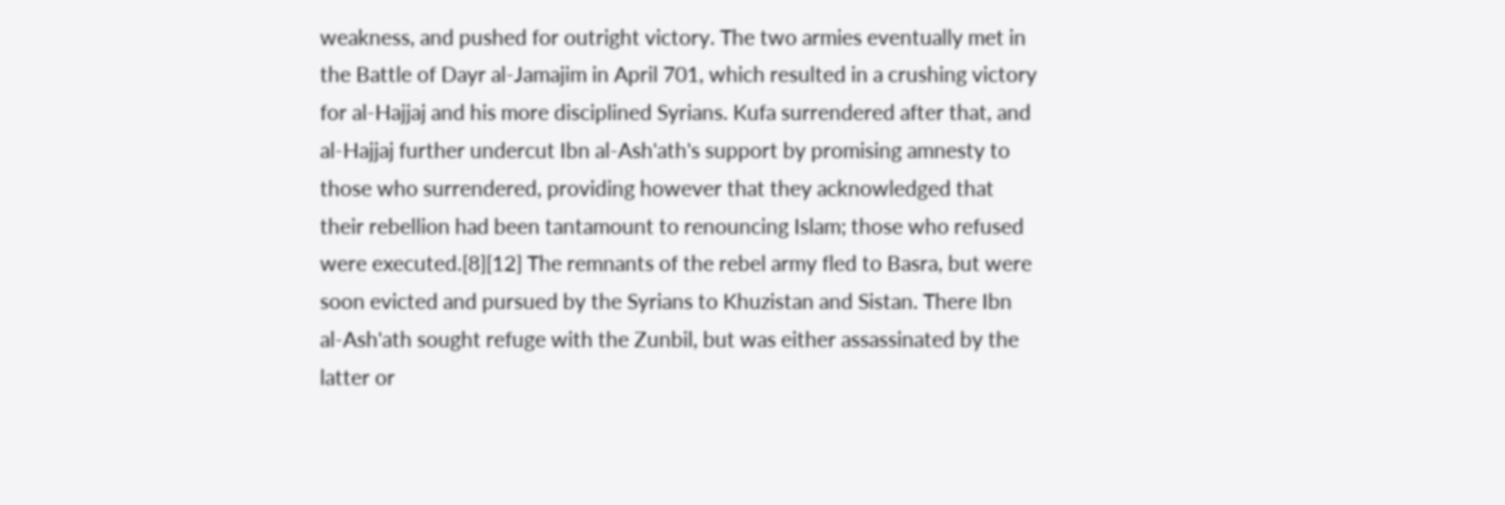weakness, and pushed for outright victory. The two armies eventually met in the Battle of Dayr al-Jamajim in April 701, which resulted in a crushing victory for al-Hajjaj and his more disciplined Syrians. Kufa surrendered after that, and al-Hajjaj further undercut Ibn al-Ash'ath's support by promising amnesty to those who surrendered, providing however that they acknowledged that their rebellion had been tantamount to renouncing Islam; those who refused were executed.[8][12] The remnants of the rebel army fled to Basra, but were soon evicted and pursued by the Syrians to Khuzistan and Sistan. There Ibn al-Ash'ath sought refuge with the Zunbil, but was either assassinated by the latter or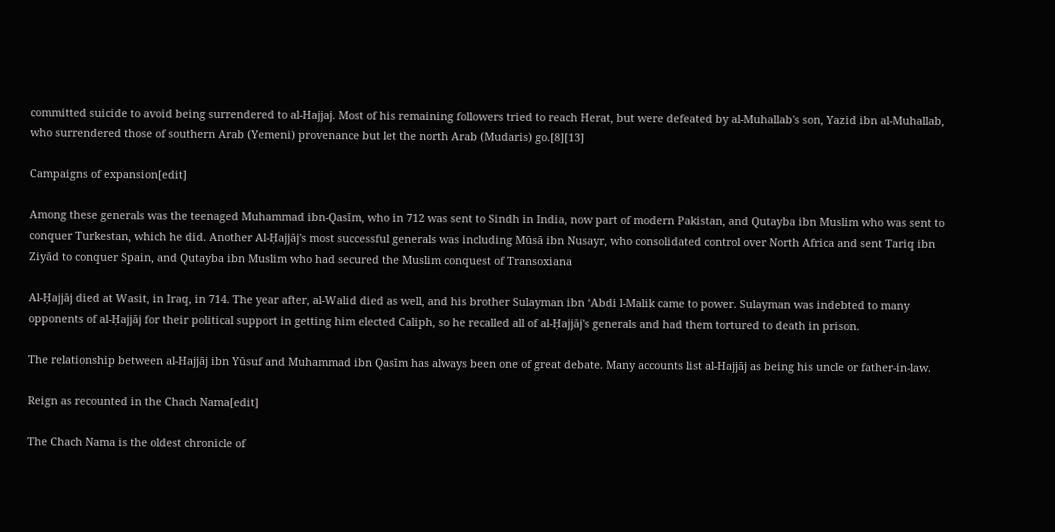committed suicide to avoid being surrendered to al-Hajjaj. Most of his remaining followers tried to reach Herat, but were defeated by al-Muhallab's son, Yazid ibn al-Muhallab, who surrendered those of southern Arab (Yemeni) provenance but let the north Arab (Mudaris) go.[8][13]

Campaigns of expansion[edit]

Among these generals was the teenaged Muhammad ibn-Qasīm, who in 712 was sent to Sindh in India, now part of modern Pakistan, and Qutayba ibn Muslim who was sent to conquer Turkestan, which he did. Another Al-Ḥajjāj's most successful generals was including Mūsā ibn Nusayr, who consolidated control over North Africa and sent Tariq ibn Ziyād to conquer Spain, and Qutayba ibn Muslim who had secured the Muslim conquest of Transoxiana

Al-Ḥajjāj died at Wasit, in Iraq, in 714. The year after, al-Walid died as well, and his brother Sulayman ibn ‘Abdi l-Malik came to power. Sulayman was indebted to many opponents of al-Ḥajjāj for their political support in getting him elected Caliph, so he recalled all of al-Ḥajjāj's generals and had them tortured to death in prison.

The relationship between al-Hajjāj ibn Yūsuf and Muhammad ibn Qasīm has always been one of great debate. Many accounts list al-Hajjāj as being his uncle or father-in-law.

Reign as recounted in the Chach Nama[edit]

The Chach Nama is the oldest chronicle of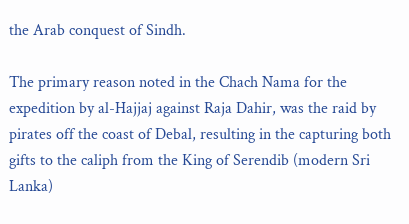the Arab conquest of Sindh.

The primary reason noted in the Chach Nama for the expedition by al-Hajjaj against Raja Dahir, was the raid by pirates off the coast of Debal, resulting in the capturing both gifts to the caliph from the King of Serendib (modern Sri Lanka)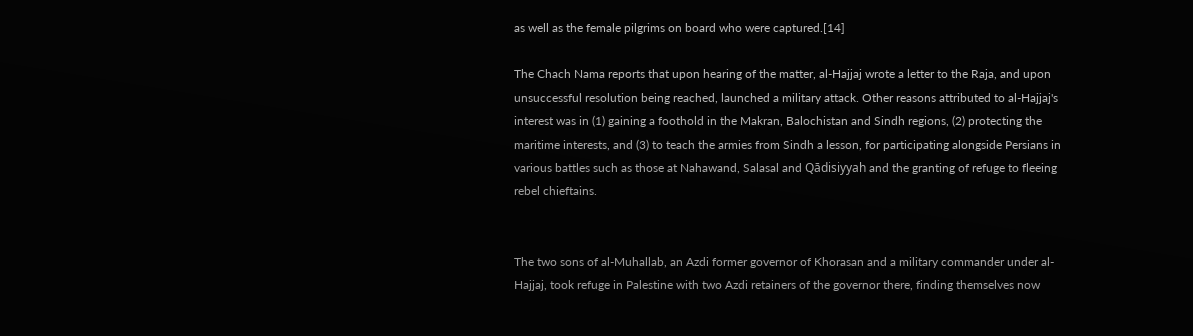as well as the female pilgrims on board who were captured.[14]

The Chach Nama reports that upon hearing of the matter, al-Hajjaj wrote a letter to the Raja, and upon unsuccessful resolution being reached, launched a military attack. Other reasons attributed to al-Hajjaj's interest was in (1) gaining a foothold in the Makran, Balochistan and Sindh regions, (2) protecting the maritime interests, and (3) to teach the armies from Sindh a lesson, for participating alongside Persians in various battles such as those at Nahawand, Salasal and Qādisiyyah and the granting of refuge to fleeing rebel chieftains.


The two sons of al-Muhallab, an Azdi former governor of Khorasan and a military commander under al-Hajjaj, took refuge in Palestine with two Azdi retainers of the governor there, finding themselves now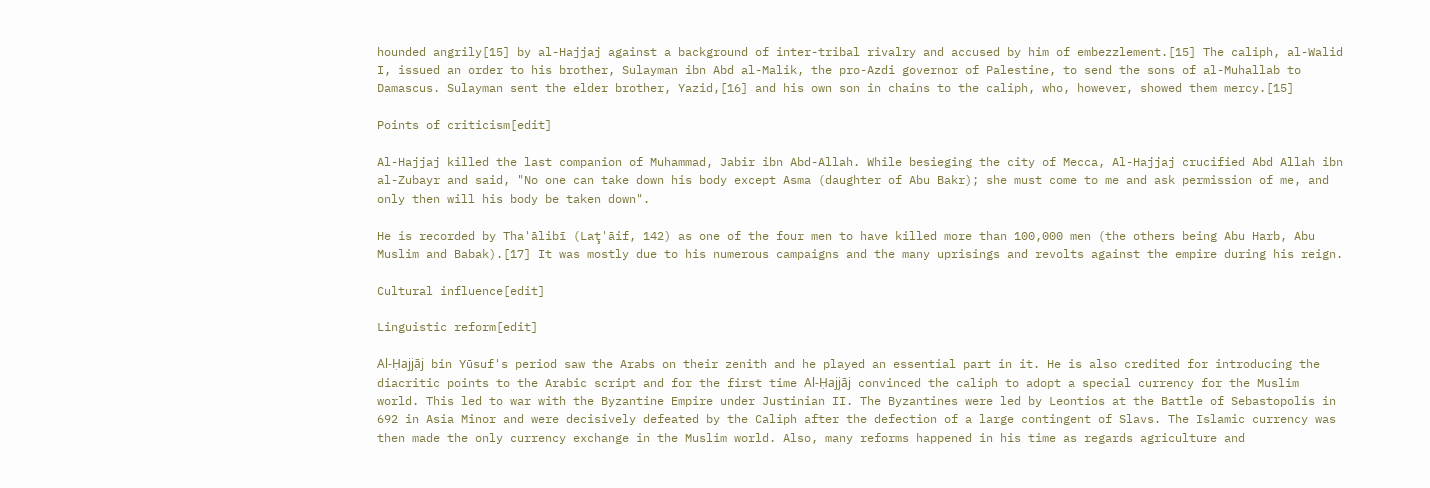hounded angrily[15] by al-Hajjaj against a background of inter-tribal rivalry and accused by him of embezzlement.[15] The caliph, al-Walid I, issued an order to his brother, Sulayman ibn Abd al-Malik, the pro-Azdi governor of Palestine, to send the sons of al-Muhallab to Damascus. Sulayman sent the elder brother, Yazid,[16] and his own son in chains to the caliph, who, however, showed them mercy.[15]

Points of criticism[edit]

Al-Hajjaj killed the last companion of Muhammad, Jabir ibn Abd-Allah. While besieging the city of Mecca, Al-Hajjaj crucified Abd Allah ibn al-Zubayr and said, "No one can take down his body except Asma (daughter of Abu Bakr); she must come to me and ask permission of me, and only then will his body be taken down".

He is recorded by Tha'ālibī (Laţ'āif, 142) as one of the four men to have killed more than 100,000 men (the others being Abu Harb, Abu Muslim and Babak).[17] It was mostly due to his numerous campaigns and the many uprisings and revolts against the empire during his reign.

Cultural influence[edit]

Linguistic reform[edit]

Al-Ḥajjāj bin Yūsuf's period saw the Arabs on their zenith and he played an essential part in it. He is also credited for introducing the diacritic points to the Arabic script and for the first time Al-Ḥajjāj convinced the caliph to adopt a special currency for the Muslim world. This led to war with the Byzantine Empire under Justinian II. The Byzantines were led by Leontios at the Battle of Sebastopolis in 692 in Asia Minor and were decisively defeated by the Caliph after the defection of a large contingent of Slavs. The Islamic currency was then made the only currency exchange in the Muslim world. Also, many reforms happened in his time as regards agriculture and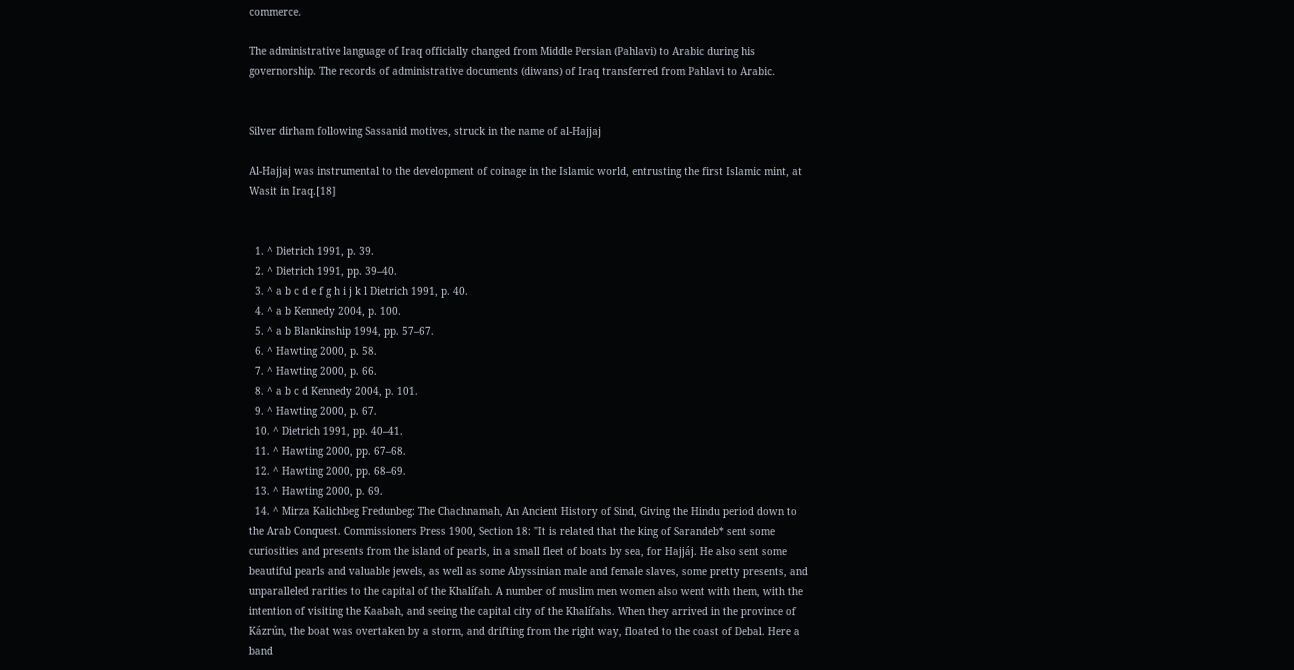commerce.

The administrative language of Iraq officially changed from Middle Persian (Pahlavi) to Arabic during his governorship. The records of administrative documents (diwans) of Iraq transferred from Pahlavi to Arabic.


Silver dirham following Sassanid motives, struck in the name of al-Hajjaj

Al-Hajjaj was instrumental to the development of coinage in the Islamic world, entrusting the first Islamic mint, at Wasit in Iraq.[18]


  1. ^ Dietrich 1991, p. 39.
  2. ^ Dietrich 1991, pp. 39–40.
  3. ^ a b c d e f g h i j k l Dietrich 1991, p. 40.
  4. ^ a b Kennedy 2004, p. 100.
  5. ^ a b Blankinship 1994, pp. 57–67.
  6. ^ Hawting 2000, p. 58.
  7. ^ Hawting 2000, p. 66.
  8. ^ a b c d Kennedy 2004, p. 101.
  9. ^ Hawting 2000, p. 67.
  10. ^ Dietrich 1991, pp. 40–41.
  11. ^ Hawting 2000, pp. 67–68.
  12. ^ Hawting 2000, pp. 68–69.
  13. ^ Hawting 2000, p. 69.
  14. ^ Mirza Kalichbeg Fredunbeg: The Chachnamah, An Ancient History of Sind, Giving the Hindu period down to the Arab Conquest. Commissioners Press 1900, Section 18: "It is related that the king of Sarandeb* sent some curiosities and presents from the island of pearls, in a small fleet of boats by sea, for Hajjáj. He also sent some beautiful pearls and valuable jewels, as well as some Abyssinian male and female slaves, some pretty presents, and unparalleled rarities to the capital of the Khalífah. A number of muslim men women also went with them, with the intention of visiting the Kaabah, and seeing the capital city of the Khalífahs. When they arrived in the province of Kázrún, the boat was overtaken by a storm, and drifting from the right way, floated to the coast of Debal. Here a band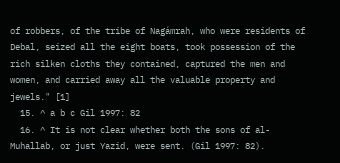of robbers, of the tribe of Nagámrah, who were residents of Debal, seized all the eight boats, took possession of the rich silken cloths they contained, captured the men and women, and carried away all the valuable property and jewels." [1]
  15. ^ a b c Gil 1997: 82
  16. ^ It is not clear whether both the sons of al-Muhallab, or just Yazid, were sent. (Gil 1997: 82).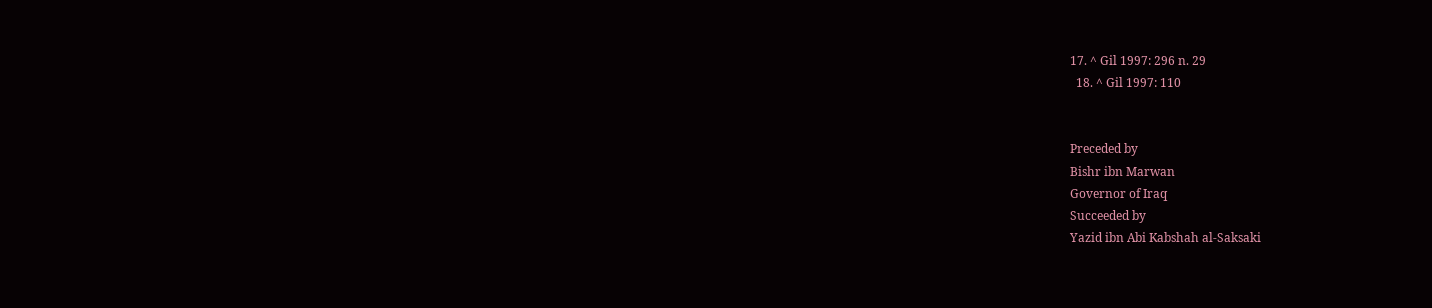17. ^ Gil 1997: 296 n. 29
  18. ^ Gil 1997: 110


Preceded by
Bishr ibn Marwan
Governor of Iraq
Succeeded by
Yazid ibn Abi Kabshah al-Saksaki